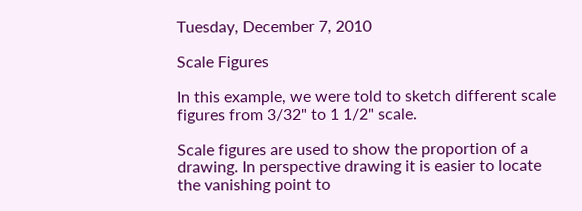Tuesday, December 7, 2010

Scale Figures

In this example, we were told to sketch different scale figures from 3/32" to 1 1/2" scale.

Scale figures are used to show the proportion of a drawing. In perspective drawing it is easier to locate the vanishing point to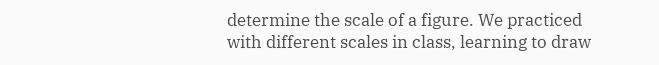determine the scale of a figure. We practiced with different scales in class, learning to draw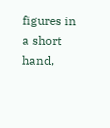figures in a short hand,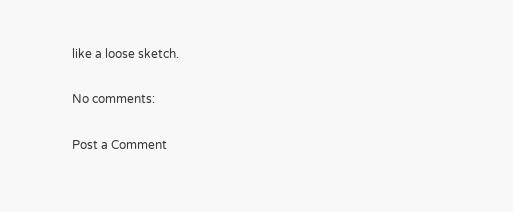like a loose sketch.

No comments:

Post a Comment